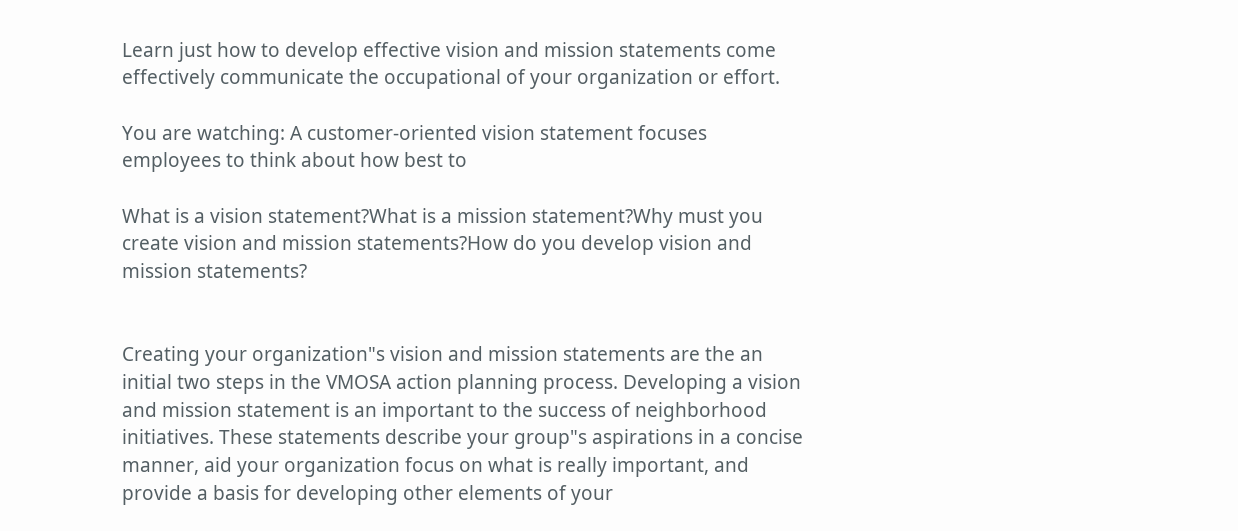Learn just how to develop effective vision and mission statements come effectively communicate the occupational of your organization or effort.

You are watching: A customer-oriented vision statement focuses employees to think about how best to

What is a vision statement?What is a mission statement?Why must you create vision and mission statements?How do you develop vision and mission statements?


Creating your organization"s vision and mission statements are the an initial two steps in the VMOSA action planning process. Developing a vision and mission statement is an important to the success of neighborhood initiatives. These statements describe your group"s aspirations in a concise manner, aid your organization focus on what is really important, and provide a basis for developing other elements of your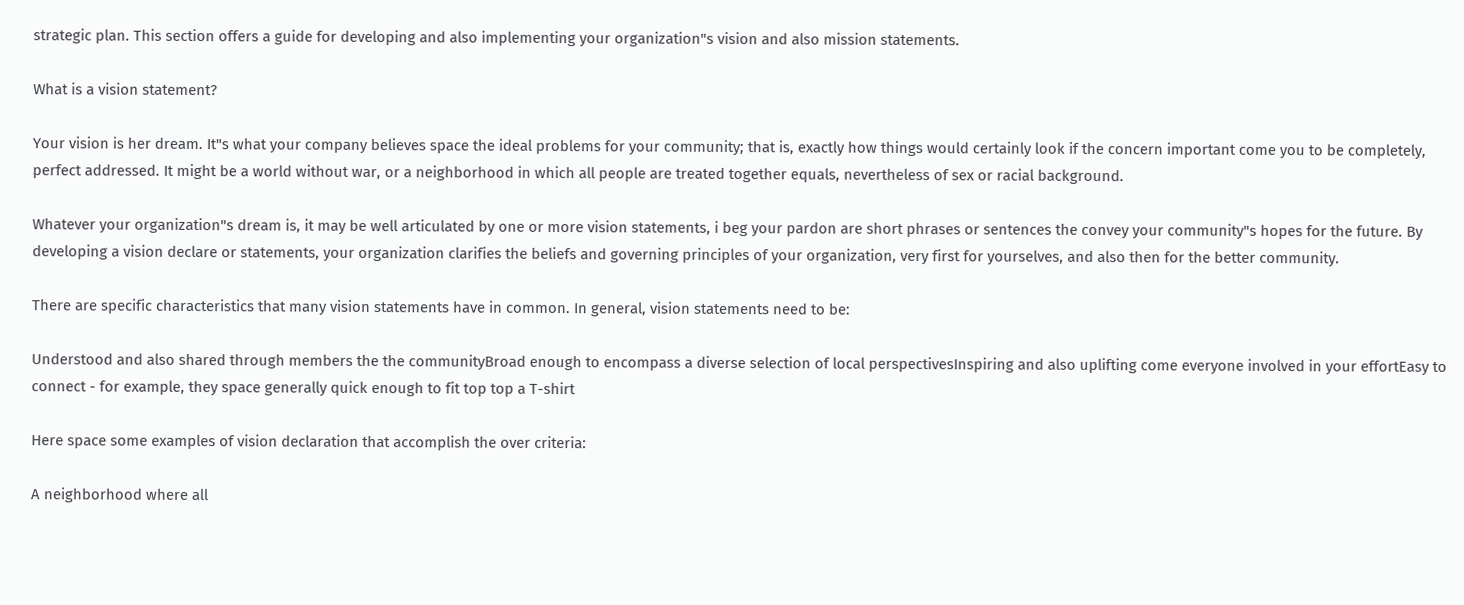strategic plan. This section offers a guide for developing and also implementing your organization"s vision and also mission statements.

What is a vision statement?

Your vision is her dream. It"s what your company believes space the ideal problems for your community; that is, exactly how things would certainly look if the concern important come you to be completely, perfect addressed. It might be a world without war, or a neighborhood in which all people are treated together equals, nevertheless of sex or racial background.

Whatever your organization"s dream is, it may be well articulated by one or more vision statements, i beg your pardon are short phrases or sentences the convey your community"s hopes for the future. By developing a vision declare or statements, your organization clarifies the beliefs and governing principles of your organization, very first for yourselves, and also then for the better community.

There are specific characteristics that many vision statements have in common. In general, vision statements need to be:

Understood and also shared through members the the communityBroad enough to encompass a diverse selection of local perspectivesInspiring and also uplifting come everyone involved in your effortEasy to connect - for example, they space generally quick enough to fit top top a T-shirt

Here space some examples of vision declaration that accomplish the over criteria:

A neighborhood where all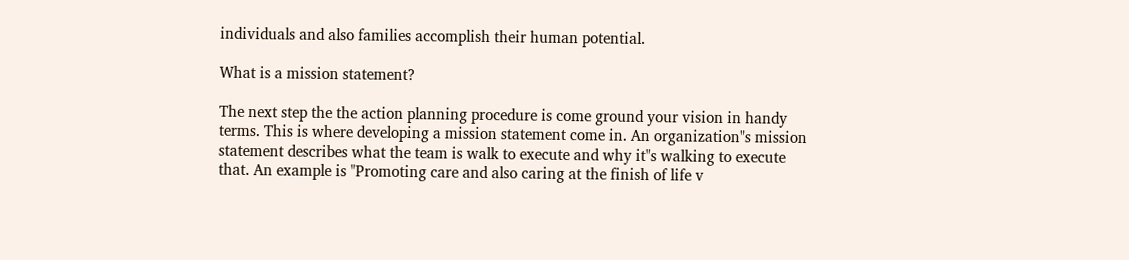individuals and also families accomplish their human potential.

What is a mission statement?

The next step the the action planning procedure is come ground your vision in handy terms. This is where developing a mission statement come in. An organization"s mission statement describes what the team is walk to execute and why it"s walking to execute that. An example is "Promoting care and also caring at the finish of life v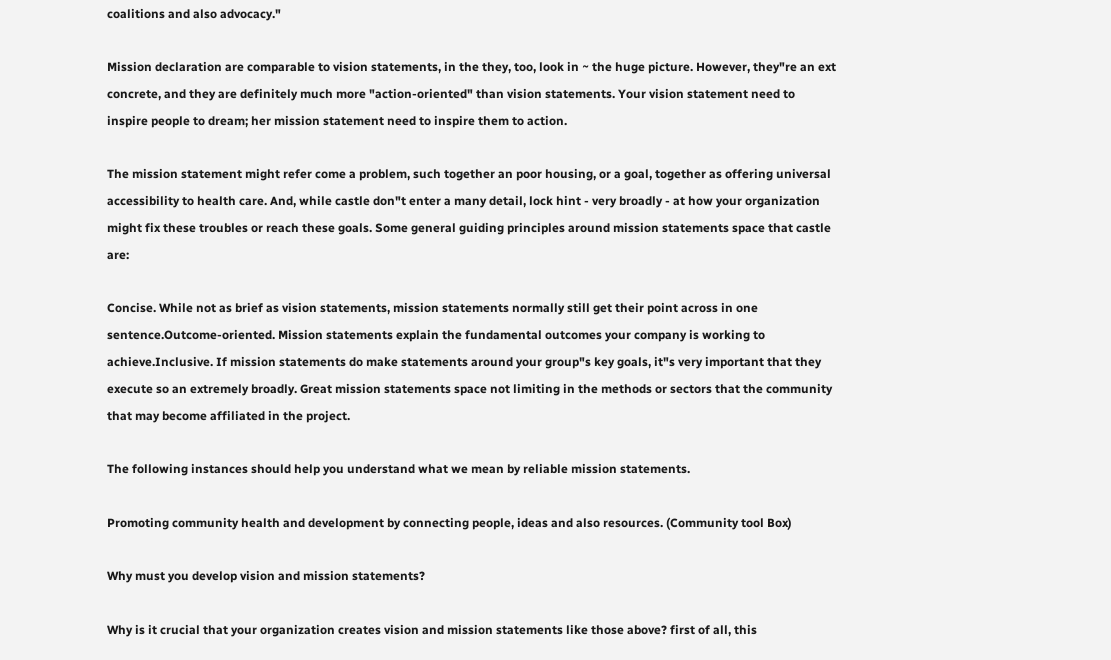coalitions and also advocacy."

Mission declaration are comparable to vision statements, in the they, too, look in ~ the huge picture. However, they"re an ext concrete, and they are definitely much more "action-oriented" than vision statements. Your vision statement need to inspire people to dream; her mission statement need to inspire them to action.

The mission statement might refer come a problem, such together an poor housing, or a goal, together as offering universal accessibility to health care. And, while castle don"t enter a many detail, lock hint - very broadly - at how your organization might fix these troubles or reach these goals. Some general guiding principles around mission statements space that castle are:

Concise. While not as brief as vision statements, mission statements normally still get their point across in one sentence.Outcome-oriented. Mission statements explain the fundamental outcomes your company is working to achieve.Inclusive. If mission statements do make statements around your group"s key goals, it"s very important that they execute so an extremely broadly. Great mission statements space not limiting in the methods or sectors that the community that may become affiliated in the project.

The following instances should help you understand what we mean by reliable mission statements.

Promoting community health and development by connecting people, ideas and also resources. (Community tool Box)

Why must you develop vision and mission statements?

Why is it crucial that your organization creates vision and mission statements like those above? first of all, this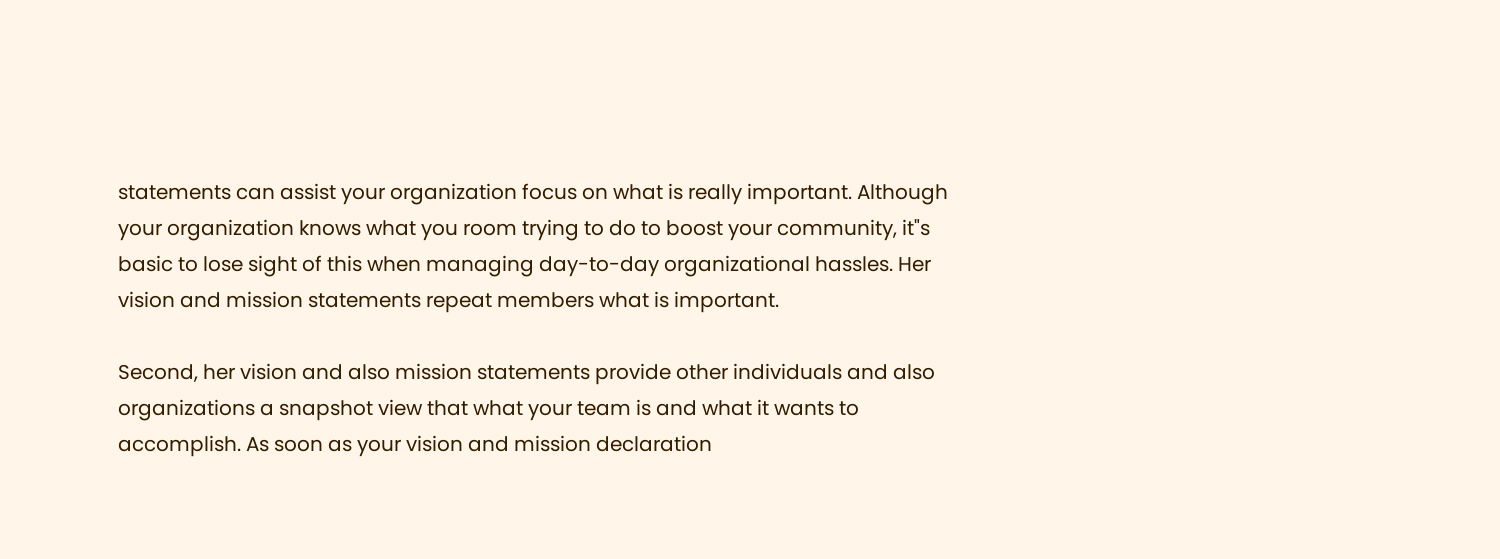statements can assist your organization focus on what is really important. Although your organization knows what you room trying to do to boost your community, it"s basic to lose sight of this when managing day-to-day organizational hassles. Her vision and mission statements repeat members what is important.

Second, her vision and also mission statements provide other individuals and also organizations a snapshot view that what your team is and what it wants to accomplish. As soon as your vision and mission declaration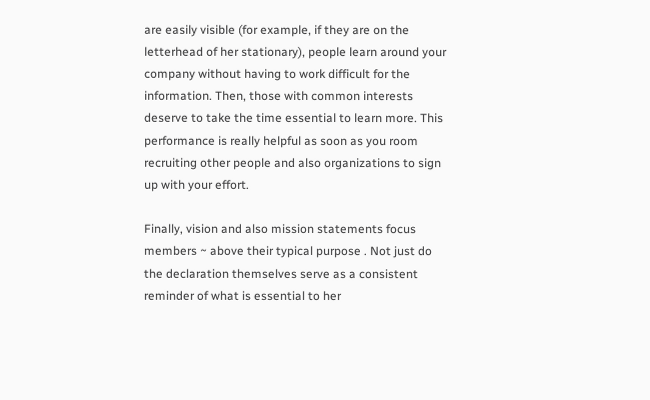are easily visible (for example, if they are on the letterhead of her stationary), people learn around your company without having to work difficult for the information. Then, those with common interests deserve to take the time essential to learn more. This performance is really helpful as soon as you room recruiting other people and also organizations to sign up with your effort.

Finally, vision and also mission statements focus members ~ above their typical purpose . Not just do the declaration themselves serve as a consistent reminder of what is essential to her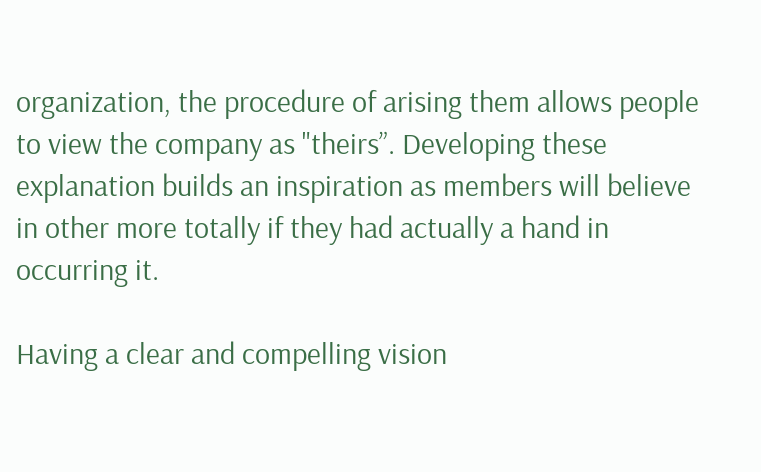organization, the procedure of arising them allows people to view the company as "theirs”. Developing these explanation builds an inspiration as members will believe in other more totally if they had actually a hand in occurring it.

Having a clear and compelling vision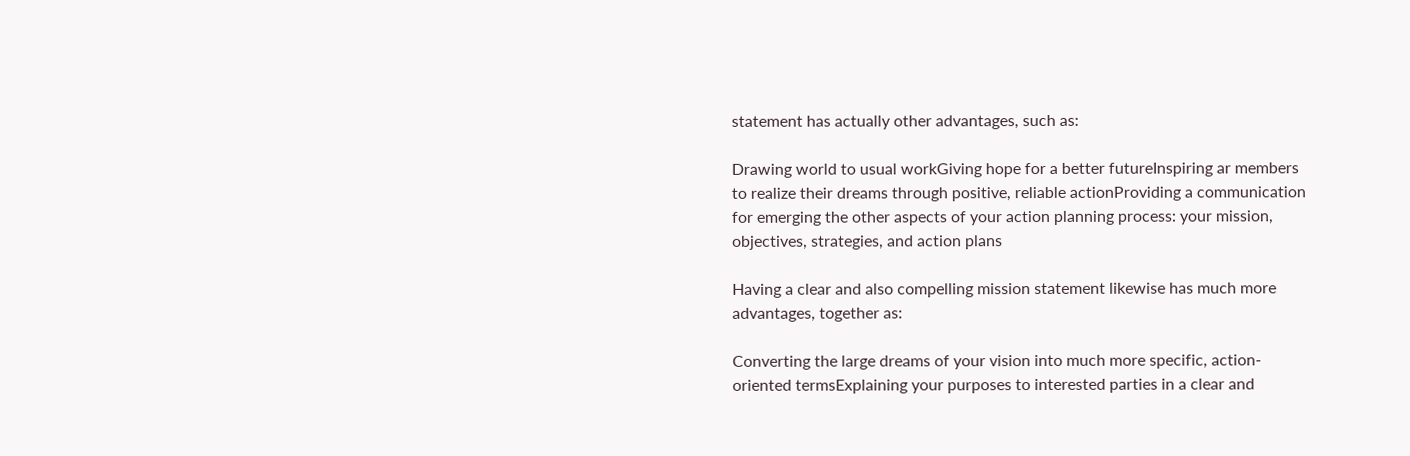statement has actually other advantages, such as:

Drawing world to usual workGiving hope for a better futureInspiring ar members to realize their dreams through positive, reliable actionProviding a communication for emerging the other aspects of your action planning process: your mission, objectives, strategies, and action plans

Having a clear and also compelling mission statement likewise has much more advantages, together as:

Converting the large dreams of your vision into much more specific, action-oriented termsExplaining your purposes to interested parties in a clear and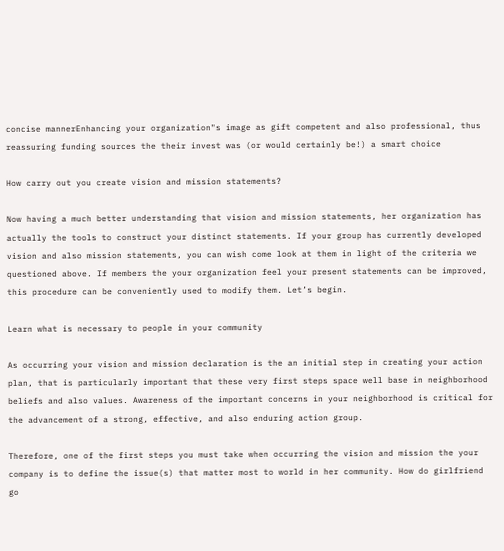concise mannerEnhancing your organization"s image as gift competent and also professional, thus reassuring funding sources the their invest was (or would certainly be!) a smart choice

How carry out you create vision and mission statements?

Now having a much better understanding that vision and mission statements, her organization has actually the tools to construct your distinct statements. If your group has currently developed vision and also mission statements, you can wish come look at them in light of the criteria we questioned above. If members the your organization feel your present statements can be improved, this procedure can be conveniently used to modify them. Let’s begin.

Learn what is necessary to people in your community

As occurring your vision and mission declaration is the an initial step in creating your action plan, that is particularly important that these very first steps space well base in neighborhood beliefs and also values. Awareness of the important concerns in your neighborhood is critical for the advancement of a strong, effective, and also enduring action group.

Therefore, one of the first steps you must take when occurring the vision and mission the your company is to define the issue(s) that matter most to world in her community. How do girlfriend go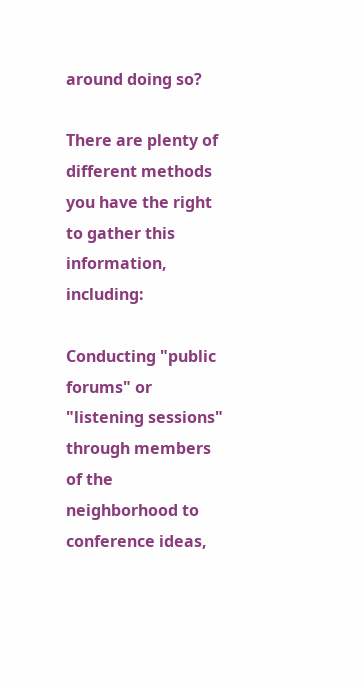around doing so?

There are plenty of different methods you have the right to gather this information, including:

Conducting "public forums" or "listening sessions" through members of the neighborhood to conference ideas,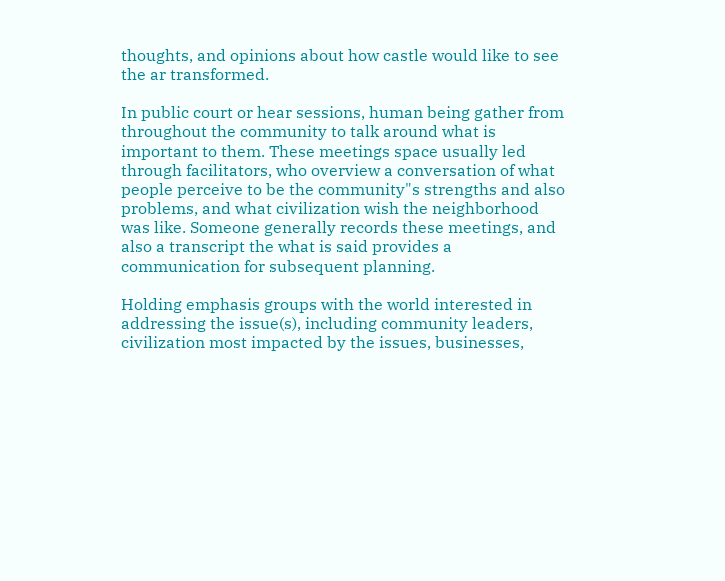thoughts, and opinions about how castle would like to see the ar transformed.

In public court or hear sessions, human being gather from throughout the community to talk around what is important to them. These meetings space usually led through facilitators, who overview a conversation of what people perceive to be the community"s strengths and also problems, and what civilization wish the neighborhood was like. Someone generally records these meetings, and also a transcript the what is said provides a communication for subsequent planning.

Holding emphasis groups with the world interested in addressing the issue(s), including community leaders, civilization most impacted by the issues, businesses,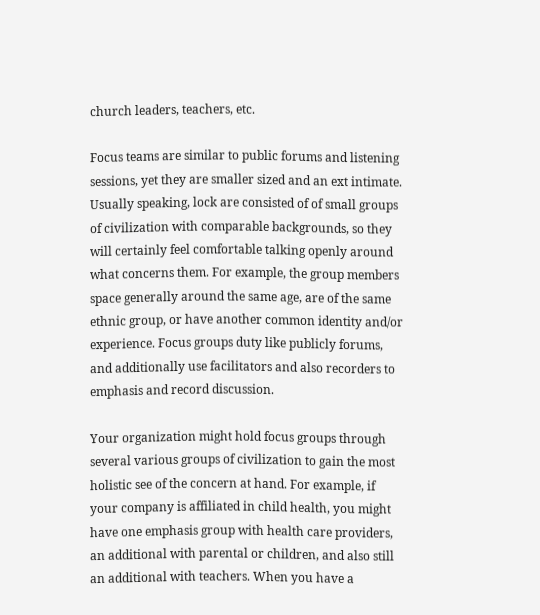church leaders, teachers, etc.

Focus teams are similar to public forums and listening sessions, yet they are smaller sized and an ext intimate. Usually speaking, lock are consisted of of small groups of civilization with comparable backgrounds, so they will certainly feel comfortable talking openly around what concerns them. For example, the group members space generally around the same age, are of the same ethnic group, or have another common identity and/or experience. Focus groups duty like publicly forums, and additionally use facilitators and also recorders to emphasis and record discussion.

Your organization might hold focus groups through several various groups of civilization to gain the most holistic see of the concern at hand. For example, if your company is affiliated in child health, you might have one emphasis group with health care providers, an additional with parental or children, and also still an additional with teachers. When you have a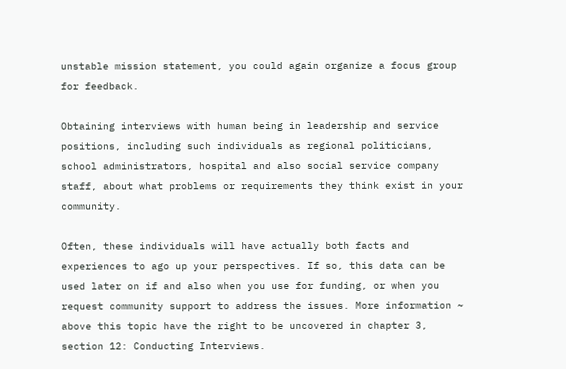unstable mission statement, you could again organize a focus group for feedback.

Obtaining interviews with human being in leadership and service positions, including such individuals as regional politicians, school administrators, hospital and also social service company staff, about what problems or requirements they think exist in your community.

Often, these individuals will have actually both facts and experiences to ago up your perspectives. If so, this data can be used later on if and also when you use for funding, or when you request community support to address the issues. More information ~ above this topic have the right to be uncovered in chapter 3, section 12: Conducting Interviews.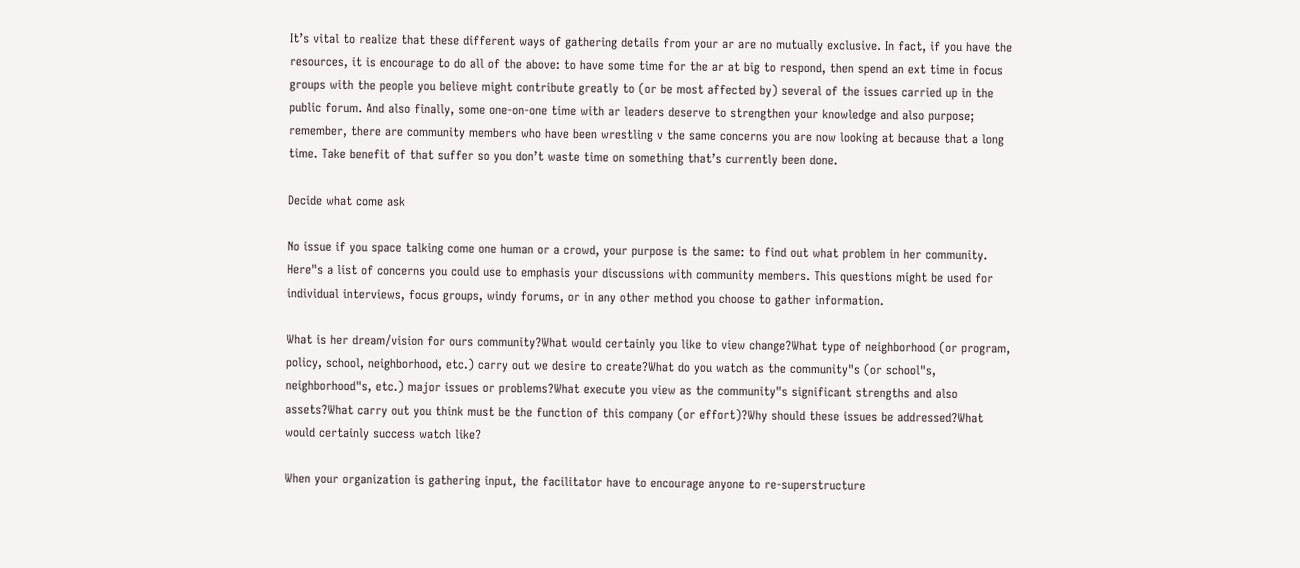It’s vital to realize that these different ways of gathering details from your ar are no mutually exclusive. In fact, if you have the resources, it is encourage to do all of the above: to have some time for the ar at big to respond, then spend an ext time in focus groups with the people you believe might contribute greatly to (or be most affected by) several of the issues carried up in the public forum. And also finally, some one-on-one time with ar leaders deserve to strengthen your knowledge and also purpose; remember, there are community members who have been wrestling v the same concerns you are now looking at because that a long time. Take benefit of that suffer so you don’t waste time on something that’s currently been done.

Decide what come ask

No issue if you space talking come one human or a crowd, your purpose is the same: to find out what problem in her community. Here"s a list of concerns you could use to emphasis your discussions with community members. This questions might be used for individual interviews, focus groups, windy forums, or in any other method you choose to gather information.

What is her dream/vision for ours community?What would certainly you like to view change?What type of neighborhood (or program, policy, school, neighborhood, etc.) carry out we desire to create?What do you watch as the community"s (or school"s, neighborhood"s, etc.) major issues or problems?What execute you view as the community"s significant strengths and also assets?What carry out you think must be the function of this company (or effort)?Why should these issues be addressed?What would certainly success watch like?

When your organization is gathering input, the facilitator have to encourage anyone to re-superstructure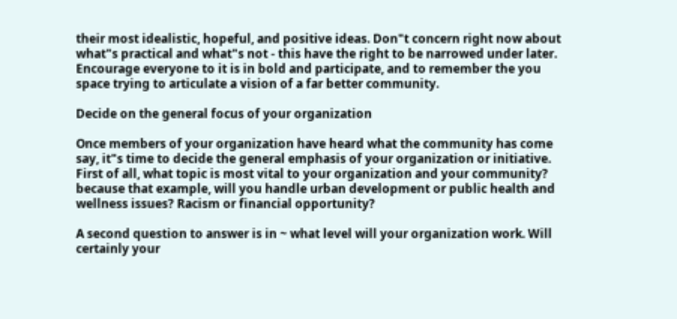their most idealistic, hopeful, and positive ideas. Don"t concern right now about what"s practical and what"s not - this have the right to be narrowed under later. Encourage everyone to it is in bold and participate, and to remember the you space trying to articulate a vision of a far better community.

Decide on the general focus of your organization

Once members of your organization have heard what the community has come say, it"s time to decide the general emphasis of your organization or initiative. First of all, what topic is most vital to your organization and your community? because that example, will you handle urban development or public health and wellness issues? Racism or financial opportunity?

A second question to answer is in ~ what level will your organization work. Will certainly your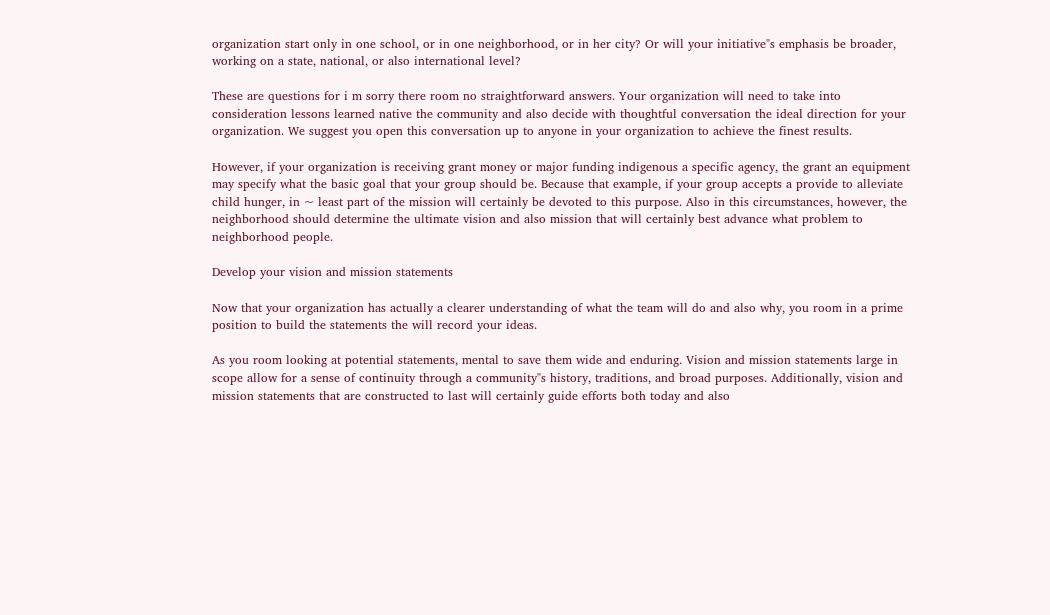organization start only in one school, or in one neighborhood, or in her city? Or will your initiative"s emphasis be broader, working on a state, national, or also international level?

These are questions for i m sorry there room no straightforward answers. Your organization will need to take into consideration lessons learned native the community and also decide with thoughtful conversation the ideal direction for your organization. We suggest you open this conversation up to anyone in your organization to achieve the finest results.

However, if your organization is receiving grant money or major funding indigenous a specific agency, the grant an equipment may specify what the basic goal that your group should be. Because that example, if your group accepts a provide to alleviate child hunger, in ~ least part of the mission will certainly be devoted to this purpose. Also in this circumstances, however, the neighborhood should determine the ultimate vision and also mission that will certainly best advance what problem to neighborhood people.

Develop your vision and mission statements

Now that your organization has actually a clearer understanding of what the team will do and also why, you room in a prime position to build the statements the will record your ideas.

As you room looking at potential statements, mental to save them wide and enduring. Vision and mission statements large in scope allow for a sense of continuity through a community"s history, traditions, and broad purposes. Additionally, vision and mission statements that are constructed to last will certainly guide efforts both today and also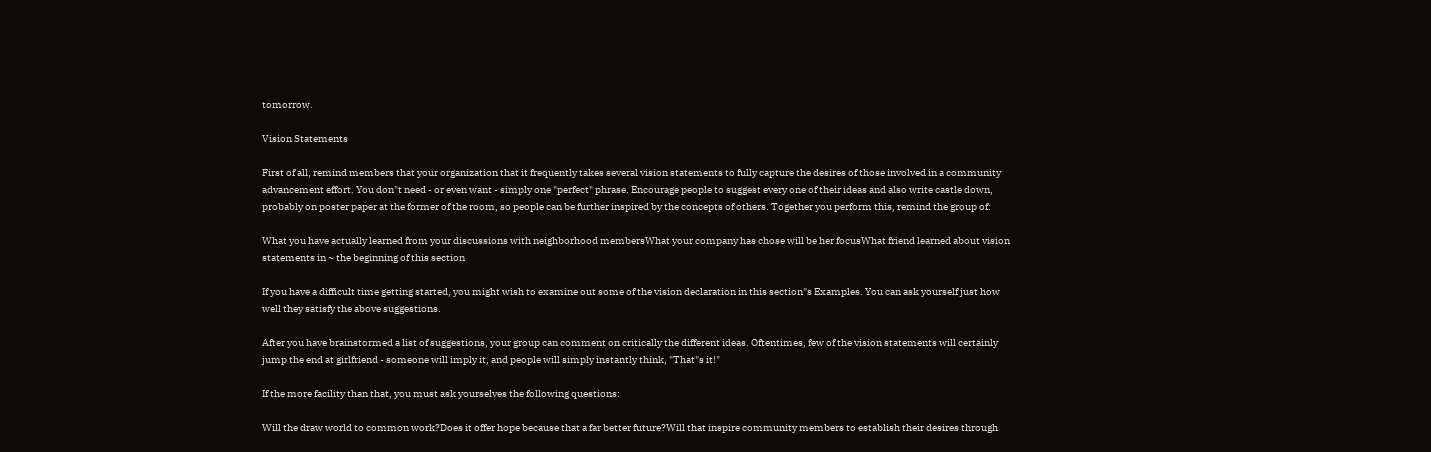tomorrow.

Vision Statements

First of all, remind members that your organization that it frequently takes several vision statements to fully capture the desires of those involved in a community advancement effort. You don"t need - or even want - simply one "perfect" phrase. Encourage people to suggest every one of their ideas and also write castle down, probably on poster paper at the former of the room, so people can be further inspired by the concepts of others. Together you perform this, remind the group of:

What you have actually learned from your discussions with neighborhood membersWhat your company has chose will be her focusWhat friend learned about vision statements in ~ the beginning of this section

If you have a difficult time getting started, you might wish to examine out some of the vision declaration in this section"s Examples. You can ask yourself just how well they satisfy the above suggestions.

After you have brainstormed a list of suggestions, your group can comment on critically the different ideas. Oftentimes, few of the vision statements will certainly jump the end at girlfriend - someone will imply it, and people will simply instantly think, "That"s it!"

If the more facility than that, you must ask yourselves the following questions:

Will the draw world to common work?Does it offer hope because that a far better future?Will that inspire community members to establish their desires through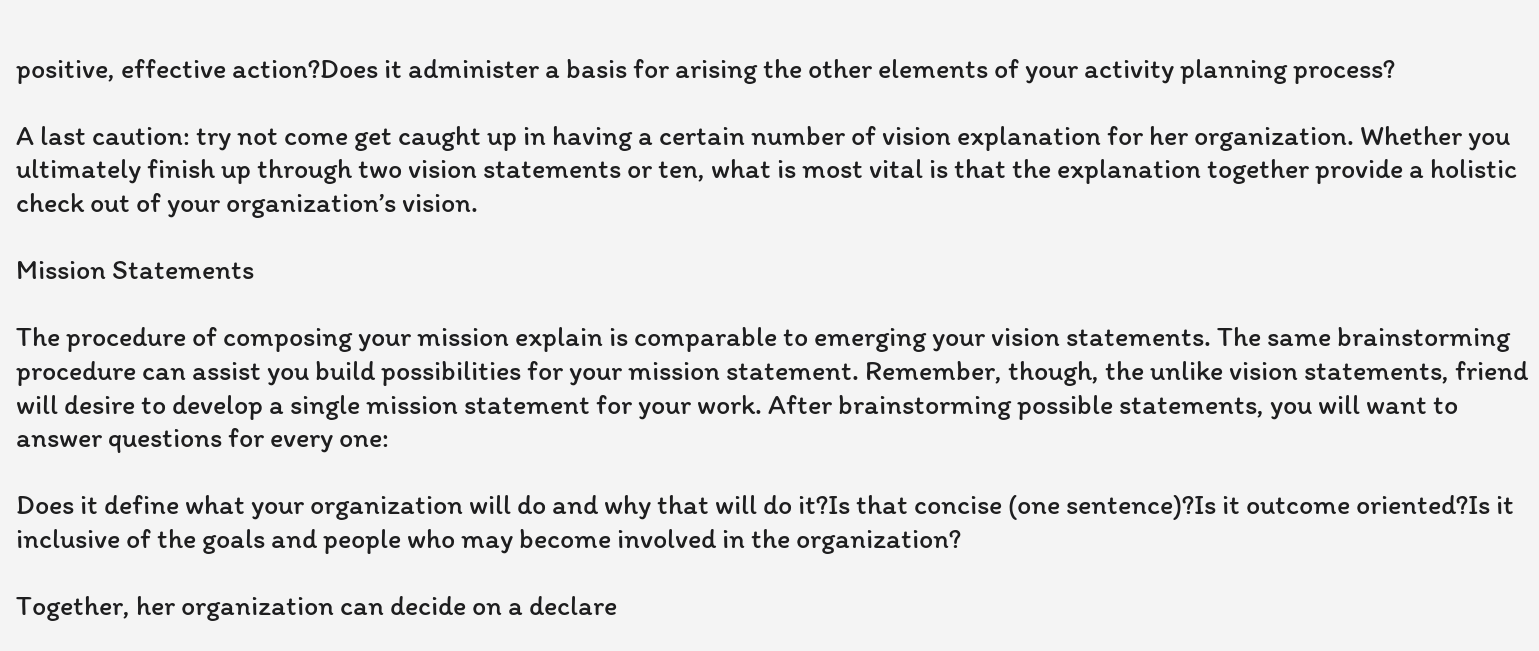positive, effective action?Does it administer a basis for arising the other elements of your activity planning process?

A last caution: try not come get caught up in having a certain number of vision explanation for her organization. Whether you ultimately finish up through two vision statements or ten, what is most vital is that the explanation together provide a holistic check out of your organization’s vision.

Mission Statements

The procedure of composing your mission explain is comparable to emerging your vision statements. The same brainstorming procedure can assist you build possibilities for your mission statement. Remember, though, the unlike vision statements, friend will desire to develop a single mission statement for your work. After brainstorming possible statements, you will want to answer questions for every one:

Does it define what your organization will do and why that will do it?Is that concise (one sentence)?Is it outcome oriented?Is it inclusive of the goals and people who may become involved in the organization?

Together, her organization can decide on a declare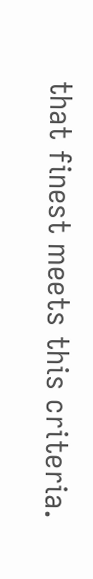that finest meets this criteria.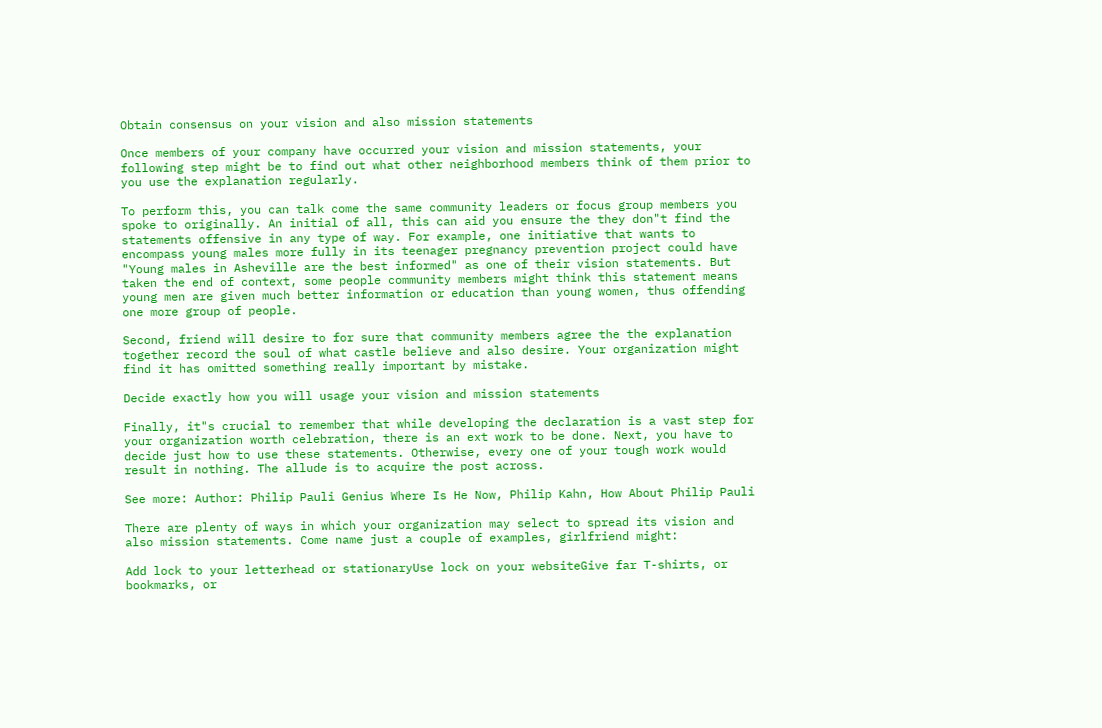Obtain consensus on your vision and also mission statements

Once members of your company have occurred your vision and mission statements, your following step might be to find out what other neighborhood members think of them prior to you use the explanation regularly.

To perform this, you can talk come the same community leaders or focus group members you spoke to originally. An initial of all, this can aid you ensure the they don"t find the statements offensive in any type of way. For example, one initiative that wants to encompass young males more fully in its teenager pregnancy prevention project could have "Young males in Asheville are the best informed" as one of their vision statements. But taken the end of context, some people community members might think this statement means young men are given much better information or education than young women, thus offending one more group of people.

Second, friend will desire to for sure that community members agree the the explanation together record the soul of what castle believe and also desire. Your organization might find it has omitted something really important by mistake.

Decide exactly how you will usage your vision and mission statements

Finally, it"s crucial to remember that while developing the declaration is a vast step for your organization worth celebration, there is an ext work to be done. Next, you have to decide just how to use these statements. Otherwise, every one of your tough work would result in nothing. The allude is to acquire the post across.

See more: Author: Philip Pauli Genius Where Is He Now, Philip Kahn, How About Philip Pauli

There are plenty of ways in which your organization may select to spread its vision and also mission statements. Come name just a couple of examples, girlfriend might:

Add lock to your letterhead or stationaryUse lock on your websiteGive far T-shirts, or bookmarks, or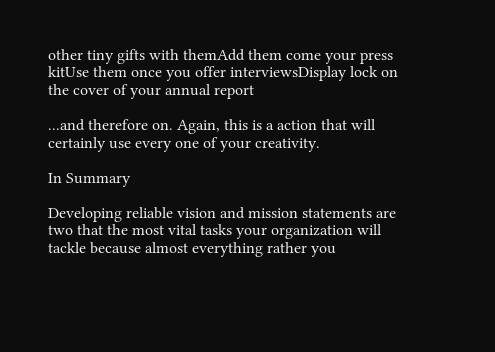other tiny gifts with themAdd them come your press kitUse them once you offer interviewsDisplay lock on the cover of your annual report

...and therefore on. Again, this is a action that will certainly use every one of your creativity.

In Summary

Developing reliable vision and mission statements are two that the most vital tasks your organization will tackle because almost everything rather you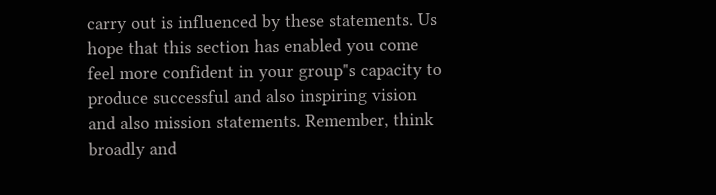carry out is influenced by these statements. Us hope that this section has enabled you come feel more confident in your group"s capacity to produce successful and also inspiring vision and also mission statements. Remember, think broadly and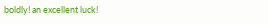boldly! an excellent luck!